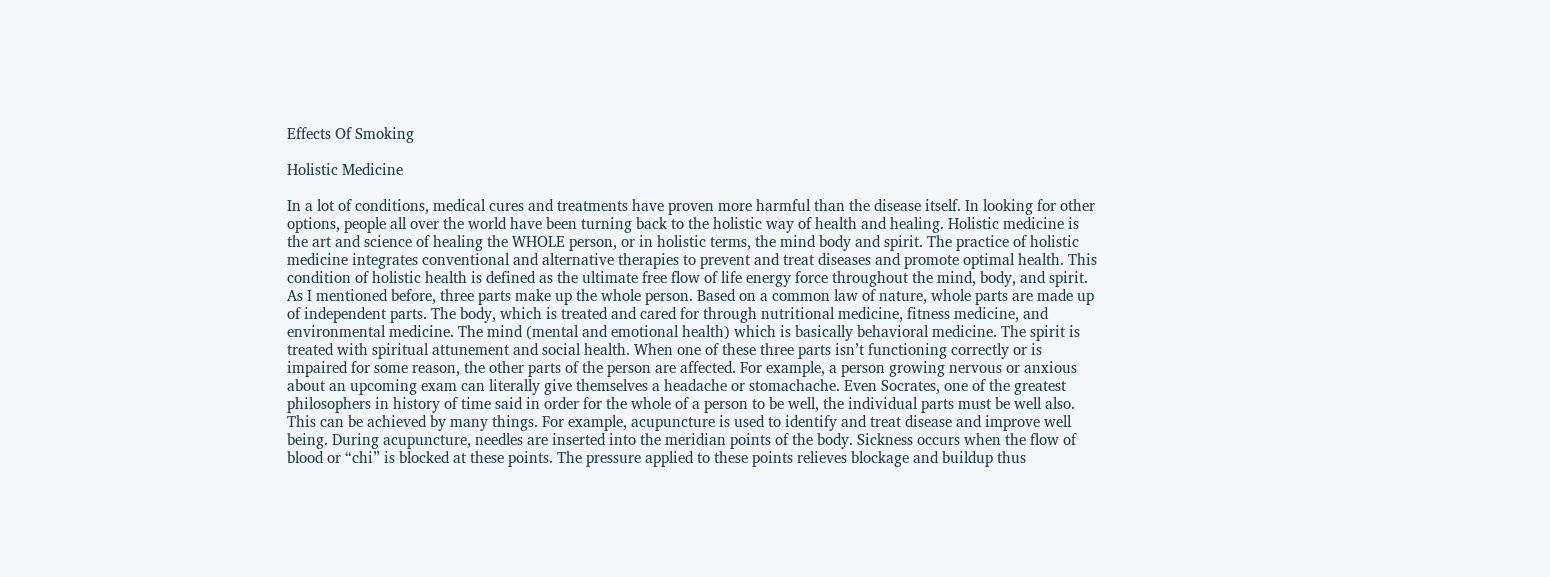Effects Of Smoking

Holistic Medicine

In a lot of conditions, medical cures and treatments have proven more harmful than the disease itself. In looking for other options, people all over the world have been turning back to the holistic way of health and healing. Holistic medicine is the art and science of healing the WHOLE person, or in holistic terms, the mind body and spirit. The practice of holistic medicine integrates conventional and alternative therapies to prevent and treat diseases and promote optimal health. This condition of holistic health is defined as the ultimate free flow of life energy force throughout the mind, body, and spirit. As I mentioned before, three parts make up the whole person. Based on a common law of nature, whole parts are made up of independent parts. The body, which is treated and cared for through nutritional medicine, fitness medicine, and environmental medicine. The mind (mental and emotional health) which is basically behavioral medicine. The spirit is treated with spiritual attunement and social health. When one of these three parts isn’t functioning correctly or is impaired for some reason, the other parts of the person are affected. For example, a person growing nervous or anxious about an upcoming exam can literally give themselves a headache or stomachache. Even Socrates, one of the greatest philosophers in history of time said in order for the whole of a person to be well, the individual parts must be well also. This can be achieved by many things. For example, acupuncture is used to identify and treat disease and improve well being. During acupuncture, needles are inserted into the meridian points of the body. Sickness occurs when the flow of blood or “chi” is blocked at these points. The pressure applied to these points relieves blockage and buildup thus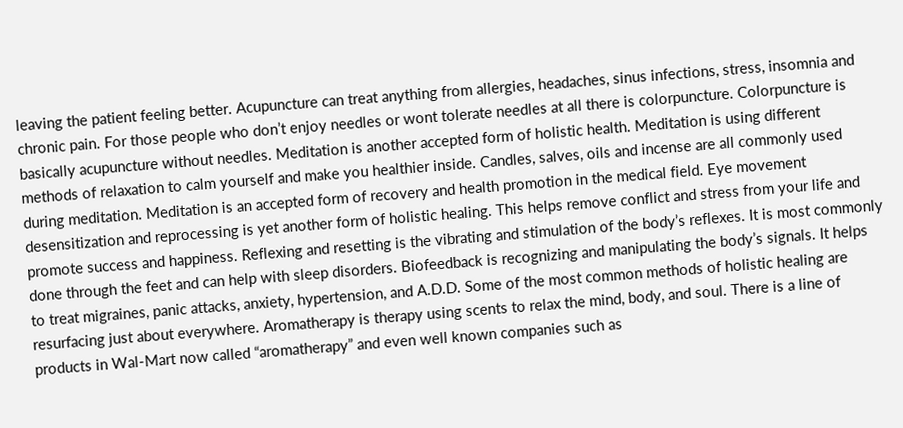leaving the patient feeling better. Acupuncture can treat anything from allergies, headaches, sinus infections, stress, insomnia and chronic pain. For those people who don’t enjoy needles or wont tolerate needles at all there is colorpuncture. Colorpuncture is basically acupuncture without needles. Meditation is another accepted form of holistic health. Meditation is using different methods of relaxation to calm yourself and make you healthier inside. Candles, salves, oils and incense are all commonly used during meditation. Meditation is an accepted form of recovery and health promotion in the medical field. Eye movement desensitization and reprocessing is yet another form of holistic healing. This helps remove conflict and stress from your life and promote success and happiness. Reflexing and resetting is the vibrating and stimulation of the body’s reflexes. It is most commonly done through the feet and can help with sleep disorders. Biofeedback is recognizing and manipulating the body’s signals. It helps to treat migraines, panic attacks, anxiety, hypertension, and A.D.D. Some of the most common methods of holistic healing are resurfacing just about everywhere. Aromatherapy is therapy using scents to relax the mind, body, and soul. There is a line of products in Wal-Mart now called “aromatherapy” and even well known companies such as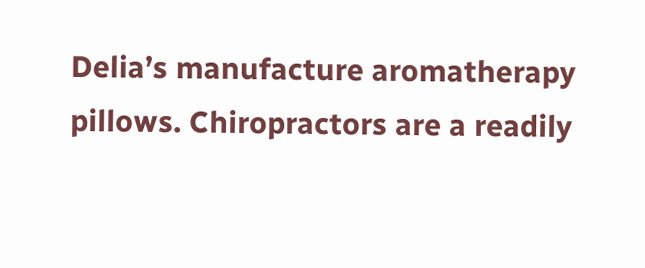Delia’s manufacture aromatherapy pillows. Chiropractors are a readily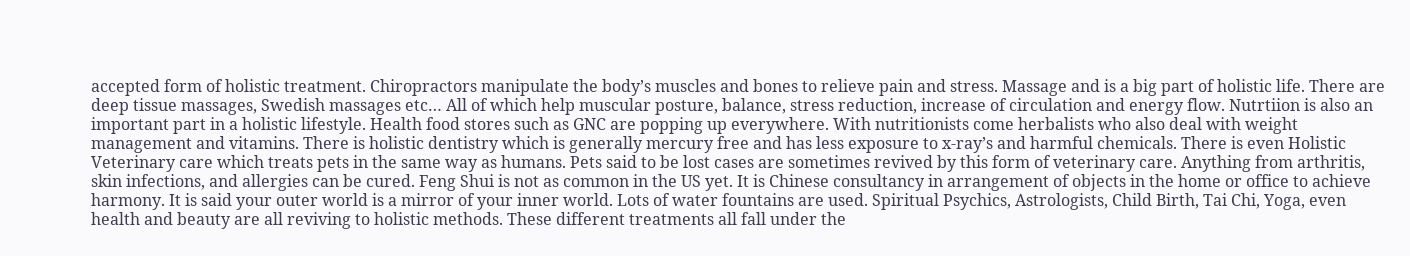accepted form of holistic treatment. Chiropractors manipulate the body’s muscles and bones to relieve pain and stress. Massage and is a big part of holistic life. There are deep tissue massages, Swedish massages etc… All of which help muscular posture, balance, stress reduction, increase of circulation and energy flow. Nutrtiion is also an important part in a holistic lifestyle. Health food stores such as GNC are popping up everywhere. With nutritionists come herbalists who also deal with weight management and vitamins. There is holistic dentistry which is generally mercury free and has less exposure to x-ray’s and harmful chemicals. There is even Holistic Veterinary care which treats pets in the same way as humans. Pets said to be lost cases are sometimes revived by this form of veterinary care. Anything from arthritis, skin infections, and allergies can be cured. Feng Shui is not as common in the US yet. It is Chinese consultancy in arrangement of objects in the home or office to achieve harmony. It is said your outer world is a mirror of your inner world. Lots of water fountains are used. Spiritual Psychics, Astrologists, Child Birth, Tai Chi, Yoga, even health and beauty are all reviving to holistic methods. These different treatments all fall under the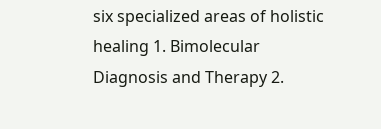six specialized areas of holistic healing 1. Bimolecular Diagnosis and Therapy 2.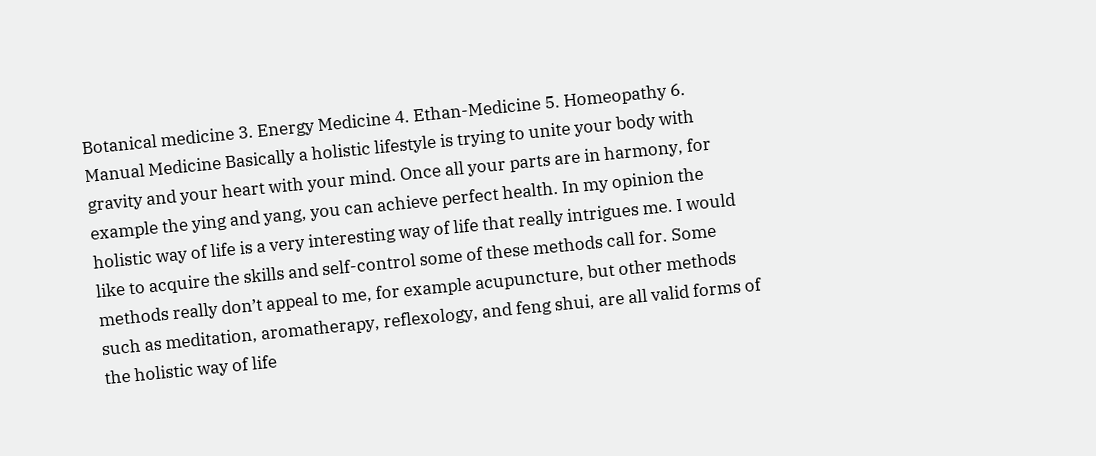Botanical medicine 3. Energy Medicine 4. Ethan-Medicine 5. Homeopathy 6. Manual Medicine Basically a holistic lifestyle is trying to unite your body with gravity and your heart with your mind. Once all your parts are in harmony, for example the ying and yang, you can achieve perfect health. In my opinion the holistic way of life is a very interesting way of life that really intrigues me. I would like to acquire the skills and self-control some of these methods call for. Some methods really don’t appeal to me, for example acupuncture, but other methods such as meditation, aromatherapy, reflexology, and feng shui, are all valid forms of the holistic way of life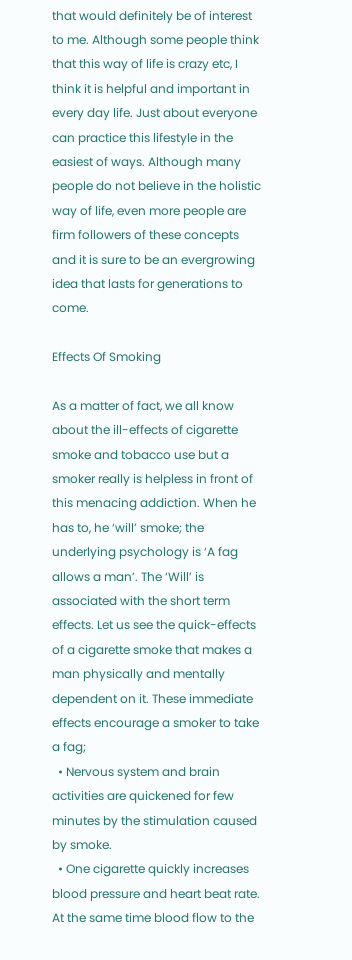that would definitely be of interest to me. Although some people think that this way of life is crazy etc, I think it is helpful and important in every day life. Just about everyone can practice this lifestyle in the easiest of ways. Although many people do not believe in the holistic way of life, even more people are firm followers of these concepts and it is sure to be an evergrowing idea that lasts for generations to come.

Effects Of Smoking

As a matter of fact, we all know about the ill-effects of cigarette smoke and tobacco use but a smoker really is helpless in front of this menacing addiction. When he has to, he ‘will’ smoke; the underlying psychology is ‘A fag allows a man’. The ‘Will’ is associated with the short term effects. Let us see the quick-effects of a cigarette smoke that makes a man physically and mentally dependent on it. These immediate effects encourage a smoker to take a fag;
  • Nervous system and brain activities are quickened for few minutes by the stimulation caused by smoke.
  • One cigarette quickly increases blood pressure and heart beat rate. At the same time blood flow to the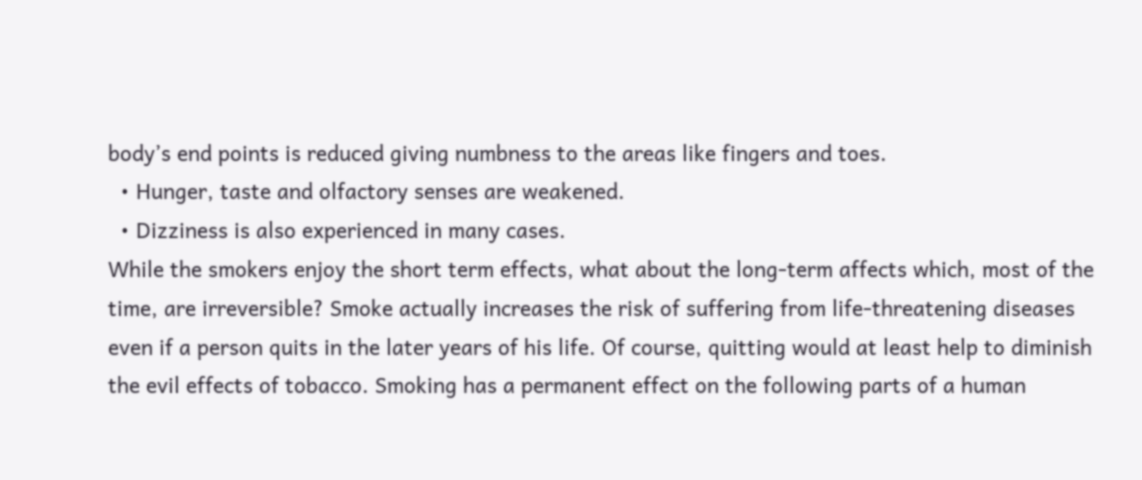body’s end points is reduced giving numbness to the areas like fingers and toes.
  • Hunger, taste and olfactory senses are weakened.
  • Dizziness is also experienced in many cases.
While the smokers enjoy the short term effects, what about the long-term affects which, most of the time, are irreversible? Smoke actually increases the risk of suffering from life-threatening diseases even if a person quits in the later years of his life. Of course, quitting would at least help to diminish the evil effects of tobacco. Smoking has a permanent effect on the following parts of a human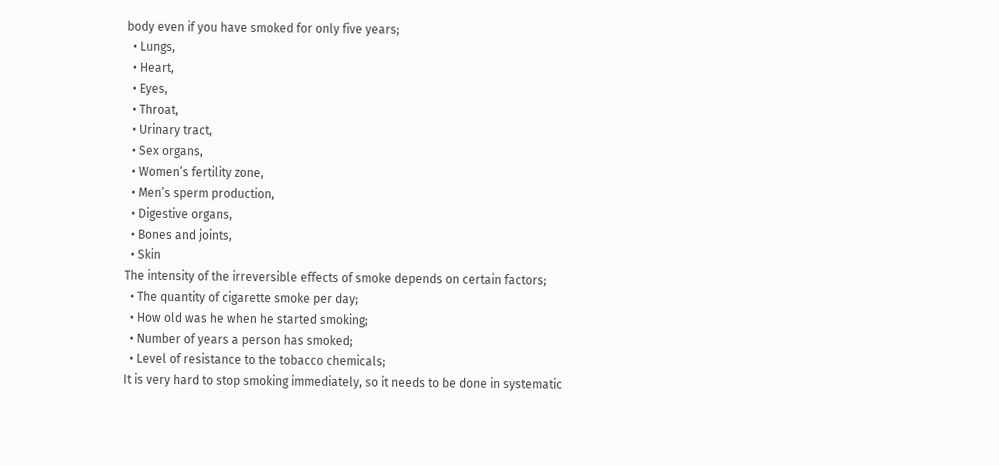body even if you have smoked for only five years;
  • Lungs,
  • Heart,
  • Eyes,
  • Throat,
  • Urinary tract,
  • Sex organs,
  • Women’s fertility zone,
  • Men’s sperm production,
  • Digestive organs,
  • Bones and joints,
  • Skin
The intensity of the irreversible effects of smoke depends on certain factors;
  • The quantity of cigarette smoke per day;
  • How old was he when he started smoking;
  • Number of years a person has smoked;
  • Level of resistance to the tobacco chemicals;
It is very hard to stop smoking immediately, so it needs to be done in systematic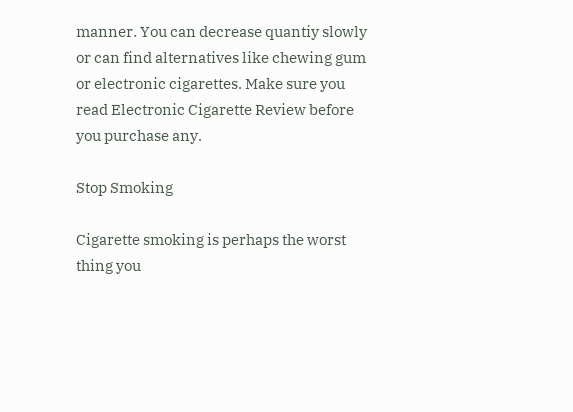manner. You can decrease quantiy slowly or can find alternatives like chewing gum or electronic cigarettes. Make sure you read Electronic Cigarette Review before you purchase any.

Stop Smoking

Cigarette smoking is perhaps the worst thing you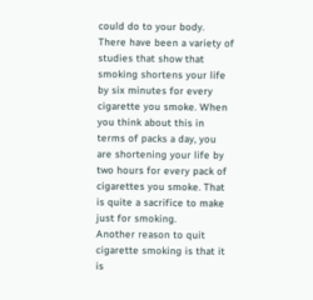could do to your body. There have been a variety of studies that show that smoking shortens your life by six minutes for every cigarette you smoke. When you think about this in terms of packs a day, you are shortening your life by two hours for every pack of cigarettes you smoke. That is quite a sacrifice to make just for smoking.
Another reason to quit cigarette smoking is that it is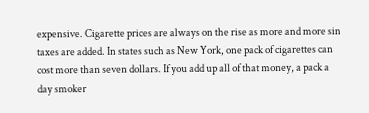expensive. Cigarette prices are always on the rise as more and more sin taxes are added. In states such as New York, one pack of cigarettes can cost more than seven dollars. If you add up all of that money, a pack a day smoker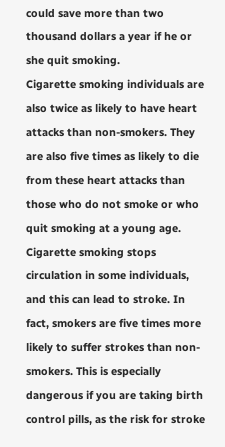could save more than two thousand dollars a year if he or she quit smoking.
Cigarette smoking individuals are also twice as likely to have heart attacks than non-smokers. They are also five times as likely to die from these heart attacks than those who do not smoke or who quit smoking at a young age.
Cigarette smoking stops circulation in some individuals, and this can lead to stroke. In fact, smokers are five times more likely to suffer strokes than non-smokers. This is especially dangerous if you are taking birth control pills, as the risk for stroke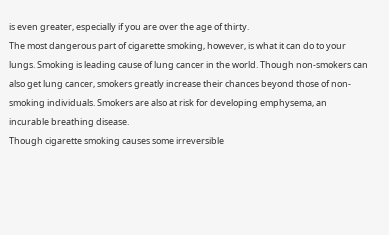is even greater, especially if you are over the age of thirty.
The most dangerous part of cigarette smoking, however, is what it can do to your lungs. Smoking is leading cause of lung cancer in the world. Though non-smokers can also get lung cancer, smokers greatly increase their chances beyond those of non-smoking individuals. Smokers are also at risk for developing emphysema, an incurable breathing disease.
Though cigarette smoking causes some irreversible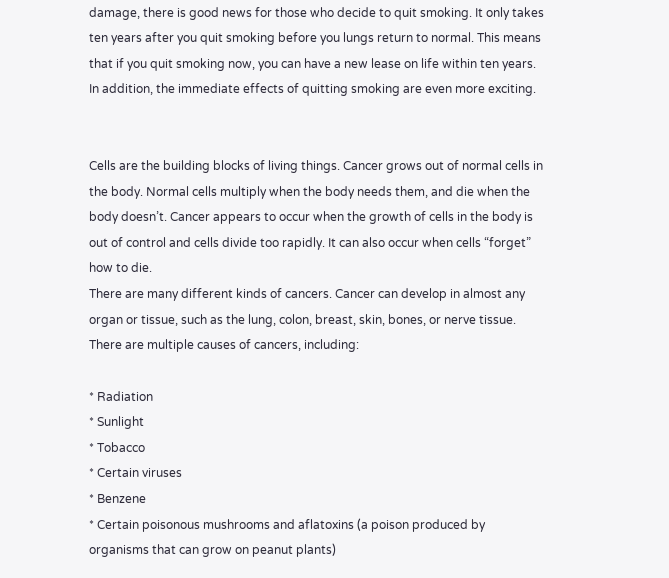damage, there is good news for those who decide to quit smoking. It only takes ten years after you quit smoking before you lungs return to normal. This means that if you quit smoking now, you can have a new lease on life within ten years. In addition, the immediate effects of quitting smoking are even more exciting.


Cells are the building blocks of living things. Cancer grows out of normal cells in the body. Normal cells multiply when the body needs them, and die when the body doesn’t. Cancer appears to occur when the growth of cells in the body is out of control and cells divide too rapidly. It can also occur when cells “forget” how to die.
There are many different kinds of cancers. Cancer can develop in almost any organ or tissue, such as the lung, colon, breast, skin, bones, or nerve tissue.
There are multiple causes of cancers, including:

* Radiation
* Sunlight
* Tobacco
* Certain viruses
* Benzene
* Certain poisonous mushrooms and aflatoxins (a poison produced by organisms that can grow on peanut plants)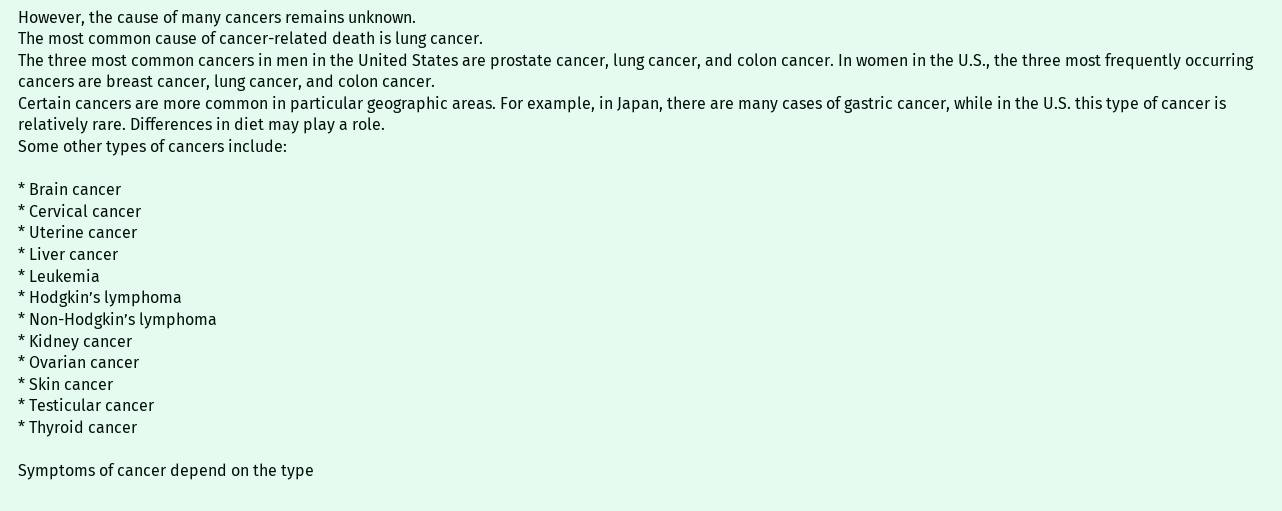However, the cause of many cancers remains unknown.
The most common cause of cancer-related death is lung cancer.
The three most common cancers in men in the United States are prostate cancer, lung cancer, and colon cancer. In women in the U.S., the three most frequently occurring cancers are breast cancer, lung cancer, and colon cancer.
Certain cancers are more common in particular geographic areas. For example, in Japan, there are many cases of gastric cancer, while in the U.S. this type of cancer is relatively rare. Differences in diet may play a role.
Some other types of cancers include:

* Brain cancer
* Cervical cancer
* Uterine cancer
* Liver cancer
* Leukemia
* Hodgkin’s lymphoma
* Non-Hodgkin’s lymphoma
* Kidney cancer
* Ovarian cancer
* Skin cancer
* Testicular cancer
* Thyroid cancer

Symptoms of cancer depend on the type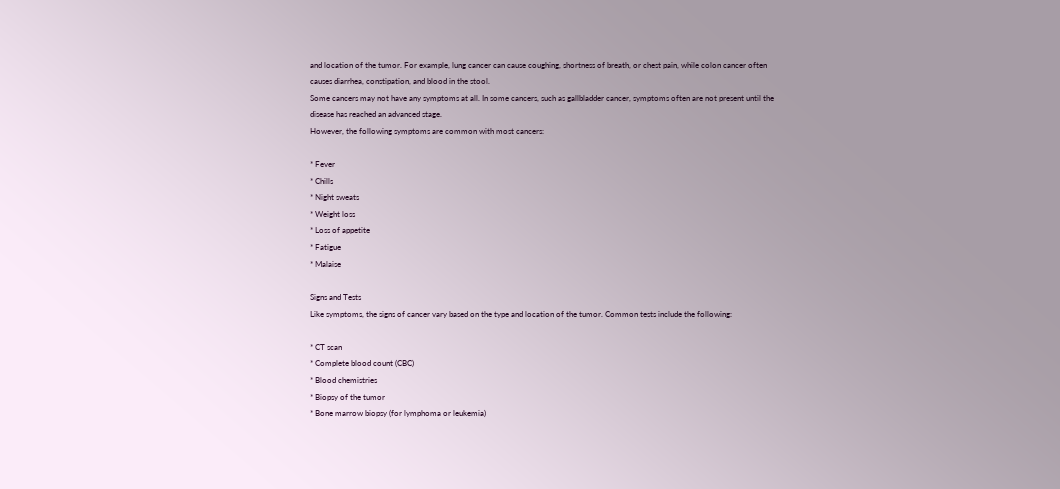and location of the tumor. For example, lung cancer can cause coughing, shortness of breath, or chest pain, while colon cancer often causes diarrhea, constipation, and blood in the stool.
Some cancers may not have any symptoms at all. In some cancers, such as gallbladder cancer, symptoms often are not present until the disease has reached an advanced stage.
However, the following symptoms are common with most cancers:

* Fever
* Chills
* Night sweats
* Weight loss
* Loss of appetite
* Fatigue
* Malaise

Signs and Tests
Like symptoms, the signs of cancer vary based on the type and location of the tumor. Common tests include the following:

* CT scan
* Complete blood count (CBC)
* Blood chemistries
* Biopsy of the tumor
* Bone marrow biopsy (for lymphoma or leukemia)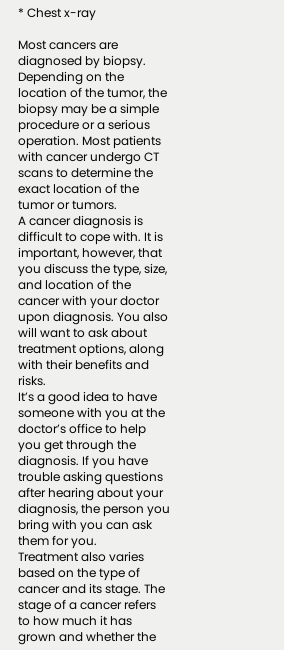* Chest x-ray

Most cancers are diagnosed by biopsy. Depending on the location of the tumor, the biopsy may be a simple procedure or a serious operation. Most patients with cancer undergo CT scans to determine the exact location of the tumor or tumors.
A cancer diagnosis is difficult to cope with. It is important, however, that you discuss the type, size, and location of the cancer with your doctor upon diagnosis. You also will want to ask about treatment options, along with their benefits and risks.
It’s a good idea to have someone with you at the doctor’s office to help you get through the diagnosis. If you have trouble asking questions after hearing about your diagnosis, the person you bring with you can ask them for you.
Treatment also varies based on the type of cancer and its stage. The stage of a cancer refers to how much it has grown and whether the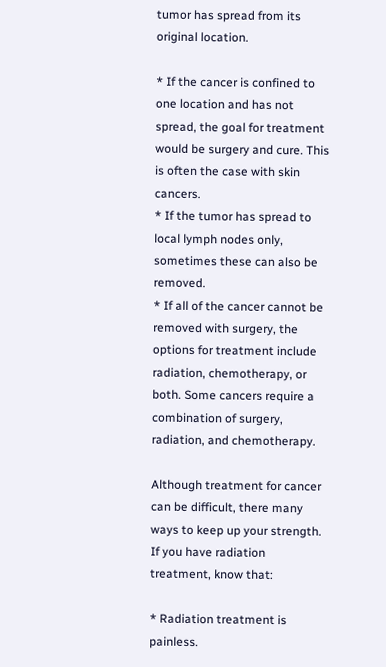tumor has spread from its original location.

* If the cancer is confined to one location and has not spread, the goal for treatment would be surgery and cure. This is often the case with skin cancers.
* If the tumor has spread to local lymph nodes only, sometimes these can also be removed.
* If all of the cancer cannot be removed with surgery, the options for treatment include radiation, chemotherapy, or both. Some cancers require a combination of surgery, radiation, and chemotherapy.

Although treatment for cancer can be difficult, there many ways to keep up your strength.
If you have radiation treatment, know that:

* Radiation treatment is painless.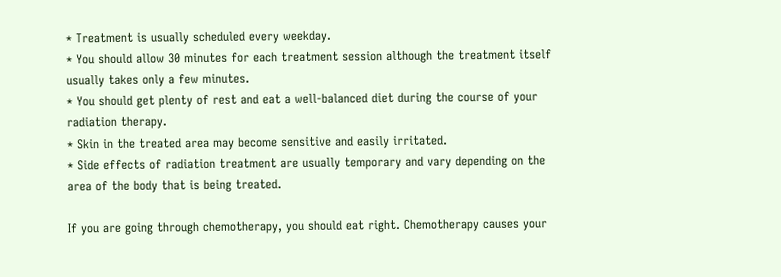* Treatment is usually scheduled every weekday.
* You should allow 30 minutes for each treatment session although the treatment itself usually takes only a few minutes.
* You should get plenty of rest and eat a well-balanced diet during the course of your radiation therapy.
* Skin in the treated area may become sensitive and easily irritated.
* Side effects of radiation treatment are usually temporary and vary depending on the area of the body that is being treated.

If you are going through chemotherapy, you should eat right. Chemotherapy causes your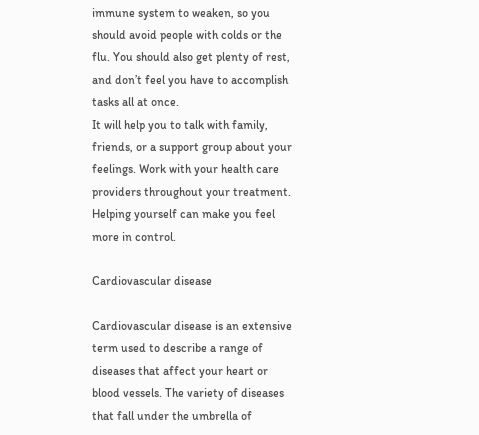immune system to weaken, so you should avoid people with colds or the flu. You should also get plenty of rest, and don’t feel you have to accomplish tasks all at once.
It will help you to talk with family, friends, or a support group about your feelings. Work with your health care providers throughout your treatment. Helping yourself can make you feel more in control.

Cardiovascular disease

Cardiovascular disease is an extensive term used to describe a range of diseases that affect your heart or blood vessels. The variety of diseases that fall under the umbrella of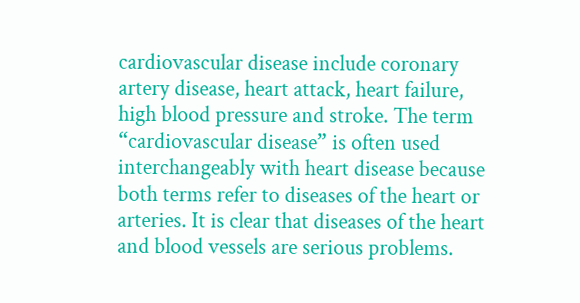cardiovascular disease include coronary artery disease, heart attack, heart failure, high blood pressure and stroke. The term “cardiovascular disease” is often used interchangeably with heart disease because both terms refer to diseases of the heart or arteries. It is clear that diseases of the heart and blood vessels are serious problems.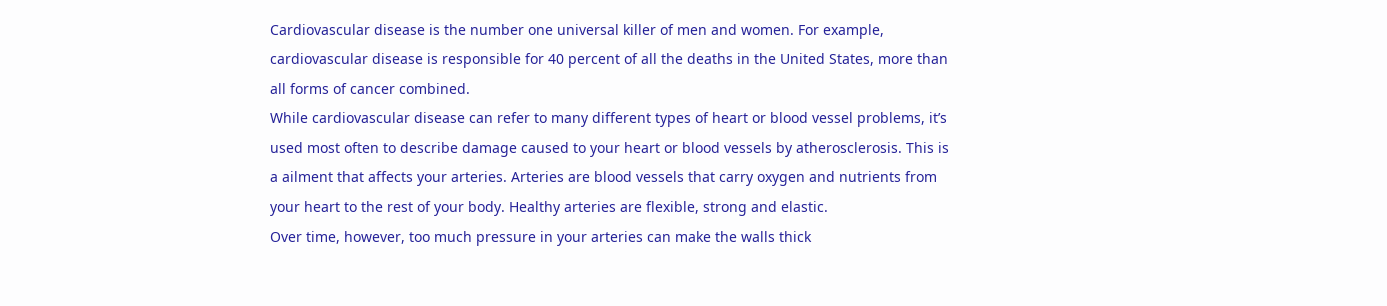Cardiovascular disease is the number one universal killer of men and women. For example, cardiovascular disease is responsible for 40 percent of all the deaths in the United States, more than all forms of cancer combined.
While cardiovascular disease can refer to many different types of heart or blood vessel problems, it’s used most often to describe damage caused to your heart or blood vessels by atherosclerosis. This is a ailment that affects your arteries. Arteries are blood vessels that carry oxygen and nutrients from your heart to the rest of your body. Healthy arteries are flexible, strong and elastic.
Over time, however, too much pressure in your arteries can make the walls thick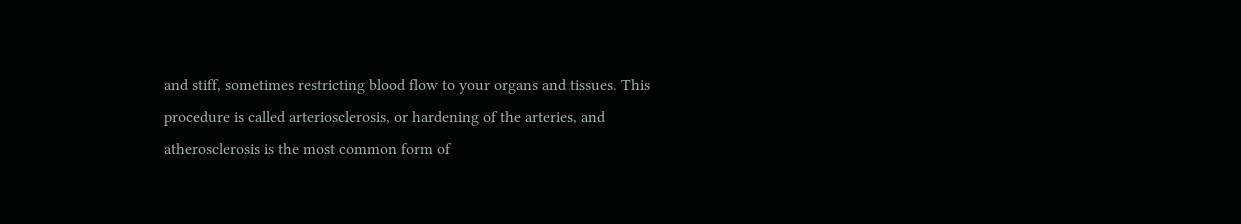and stiff, sometimes restricting blood flow to your organs and tissues. This procedure is called arteriosclerosis, or hardening of the arteries, and atherosclerosis is the most common form of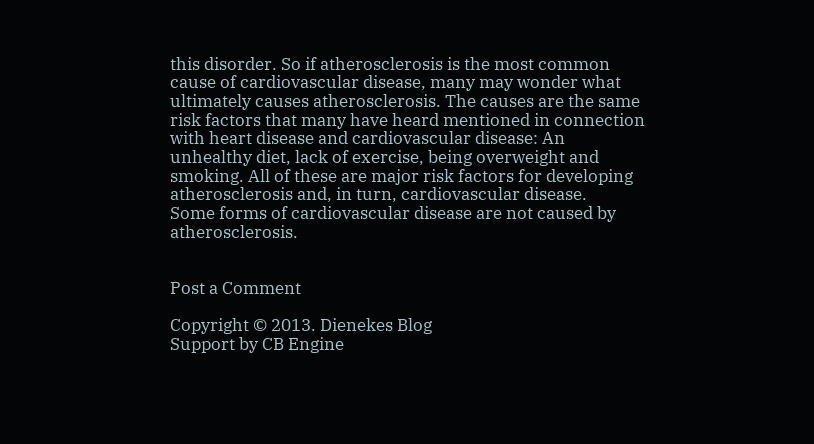this disorder. So if atherosclerosis is the most common cause of cardiovascular disease, many may wonder what ultimately causes atherosclerosis. The causes are the same risk factors that many have heard mentioned in connection with heart disease and cardiovascular disease: An unhealthy diet, lack of exercise, being overweight and smoking. All of these are major risk factors for developing atherosclerosis and, in turn, cardiovascular disease.
Some forms of cardiovascular disease are not caused by atherosclerosis.


Post a Comment

Copyright © 2013. Dienekes Blog
Support by CB Engine